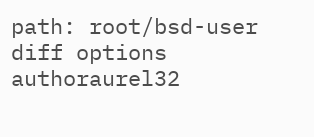path: root/bsd-user
diff options
authoraurel32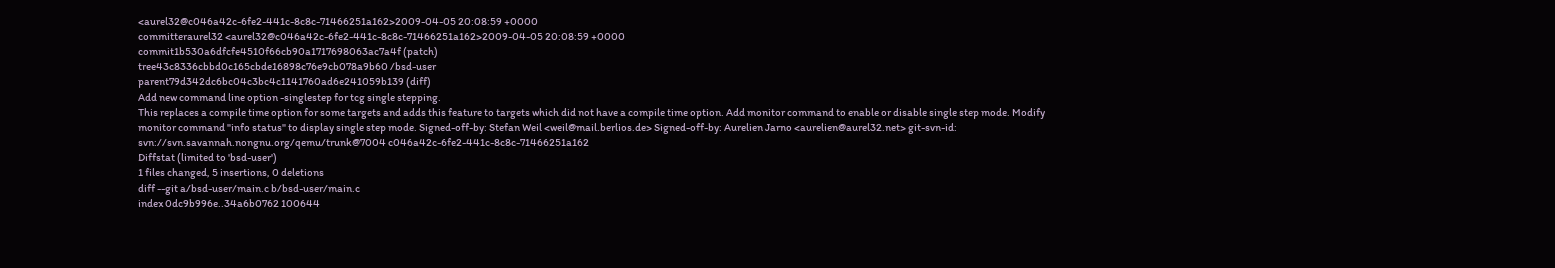<aurel32@c046a42c-6fe2-441c-8c8c-71466251a162>2009-04-05 20:08:59 +0000
committeraurel32 <aurel32@c046a42c-6fe2-441c-8c8c-71466251a162>2009-04-05 20:08:59 +0000
commit1b530a6dfcfe4510f66cb90a1717698063ac7a4f (patch)
tree43c8336cbbd0c165cbde16898c76e9cb078a9b60 /bsd-user
parent79d342dc6bc04c3bc4c1141760ad6e241059b139 (diff)
Add new command line option -singlestep for tcg single stepping.
This replaces a compile time option for some targets and adds this feature to targets which did not have a compile time option. Add monitor command to enable or disable single step mode. Modify monitor command "info status" to display single step mode. Signed-off-by: Stefan Weil <weil@mail.berlios.de> Signed-off-by: Aurelien Jarno <aurelien@aurel32.net> git-svn-id: svn://svn.savannah.nongnu.org/qemu/trunk@7004 c046a42c-6fe2-441c-8c8c-71466251a162
Diffstat (limited to 'bsd-user')
1 files changed, 5 insertions, 0 deletions
diff --git a/bsd-user/main.c b/bsd-user/main.c
index 0dc9b996e..34a6b0762 100644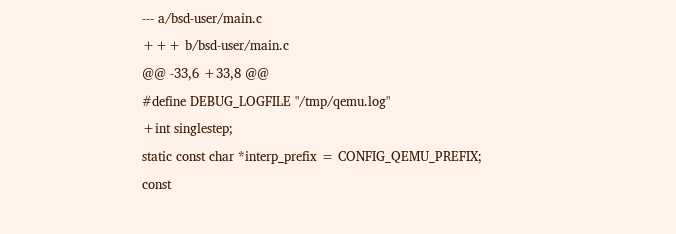--- a/bsd-user/main.c
+++ b/bsd-user/main.c
@@ -33,6 +33,8 @@
#define DEBUG_LOGFILE "/tmp/qemu.log"
+int singlestep;
static const char *interp_prefix = CONFIG_QEMU_PREFIX;
const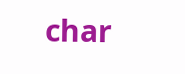char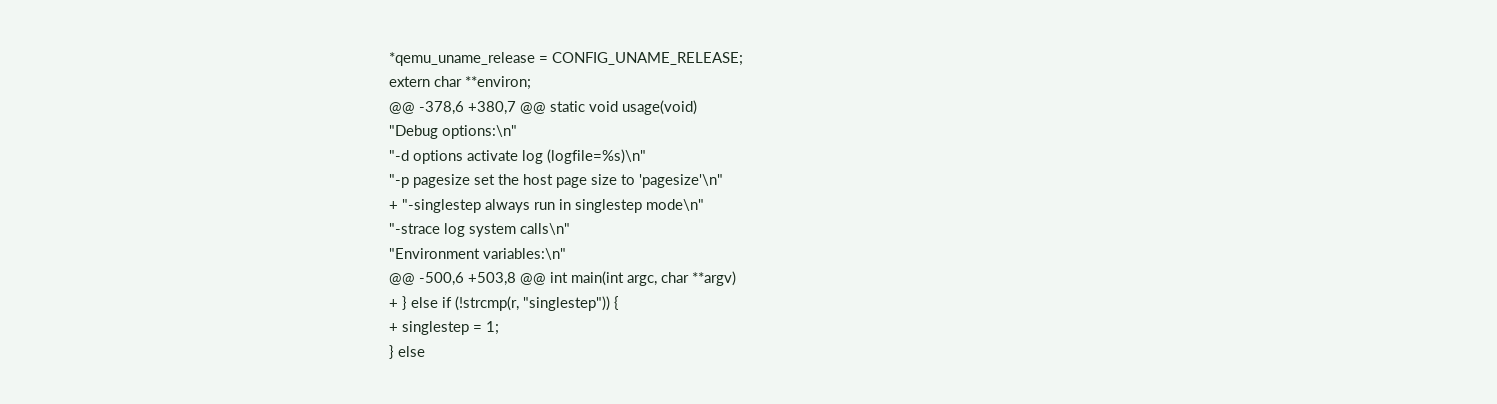*qemu_uname_release = CONFIG_UNAME_RELEASE;
extern char **environ;
@@ -378,6 +380,7 @@ static void usage(void)
"Debug options:\n"
"-d options activate log (logfile=%s)\n"
"-p pagesize set the host page size to 'pagesize'\n"
+ "-singlestep always run in singlestep mode\n"
"-strace log system calls\n"
"Environment variables:\n"
@@ -500,6 +503,8 @@ int main(int argc, char **argv)
+ } else if (!strcmp(r, "singlestep")) {
+ singlestep = 1;
} else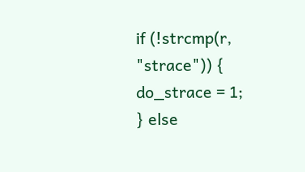if (!strcmp(r, "strace")) {
do_strace = 1;
} else